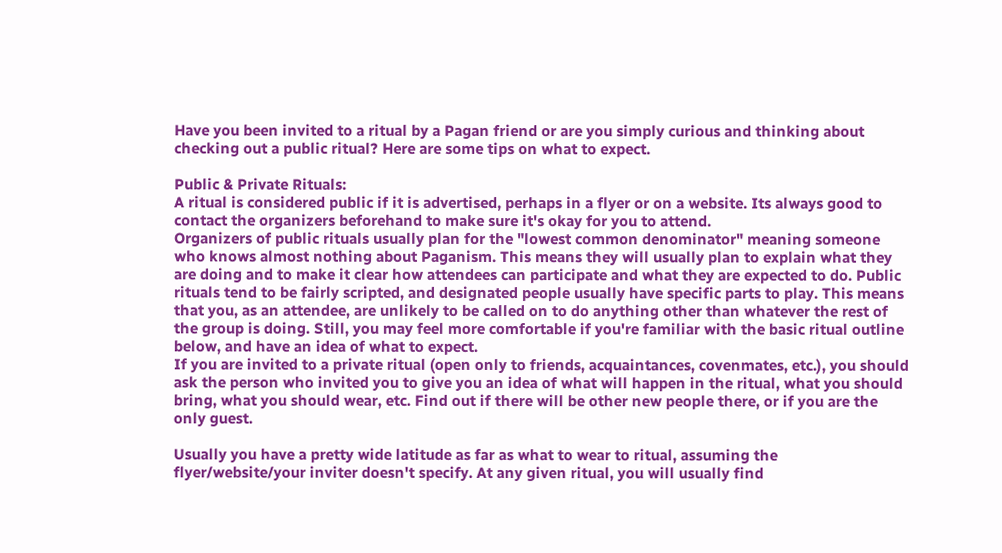Have you been invited to a ritual by a Pagan friend or are you simply curious and thinking about checking out a public ritual? Here are some tips on what to expect.

Public & Private Rituals:
A ritual is considered public if it is advertised, perhaps in a flyer or on a website. Its always good to contact the organizers beforehand to make sure it's okay for you to attend.
Organizers of public rituals usually plan for the "lowest common denominator" meaning someone who knows almost nothing about Paganism. This means they will usually plan to explain what they are doing and to make it clear how attendees can participate and what they are expected to do. Public rituals tend to be fairly scripted, and designated people usually have specific parts to play. This means that you, as an attendee, are unlikely to be called on to do anything other than whatever the rest of the group is doing. Still, you may feel more comfortable if you're familiar with the basic ritual outline below, and have an idea of what to expect.
If you are invited to a private ritual (open only to friends, acquaintances, covenmates, etc.), you should ask the person who invited you to give you an idea of what will happen in the ritual, what you should bring, what you should wear, etc. Find out if there will be other new people there, or if you are the only guest.

Usually you have a pretty wide latitude as far as what to wear to ritual, assuming the flyer/website/your inviter doesn't specify. At any given ritual, you will usually find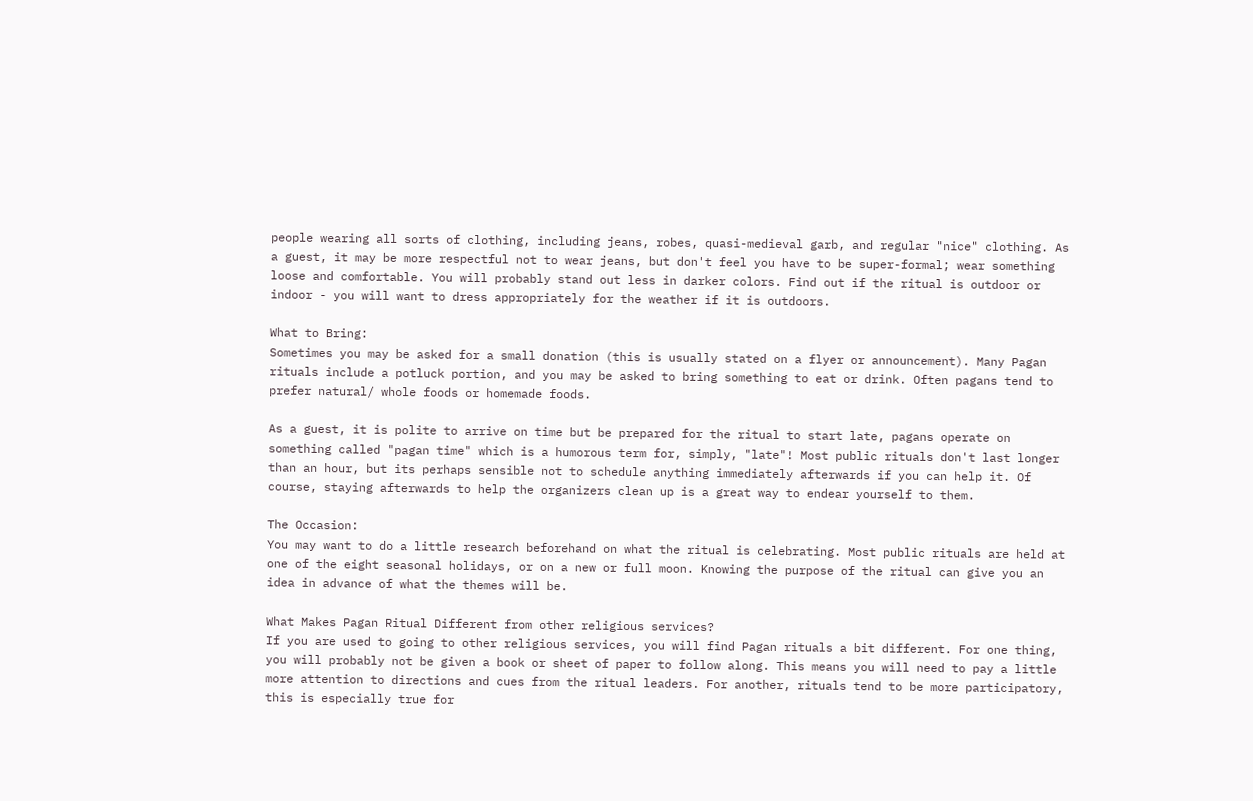people wearing all sorts of clothing, including jeans, robes, quasi-medieval garb, and regular "nice" clothing. As a guest, it may be more respectful not to wear jeans, but don't feel you have to be super-formal; wear something loose and comfortable. You will probably stand out less in darker colors. Find out if the ritual is outdoor or indoor - you will want to dress appropriately for the weather if it is outdoors.

What to Bring:
Sometimes you may be asked for a small donation (this is usually stated on a flyer or announcement). Many Pagan rituals include a potluck portion, and you may be asked to bring something to eat or drink. Often pagans tend to prefer natural/ whole foods or homemade foods.

As a guest, it is polite to arrive on time but be prepared for the ritual to start late, pagans operate on something called "pagan time" which is a humorous term for, simply, "late"! Most public rituals don't last longer than an hour, but its perhaps sensible not to schedule anything immediately afterwards if you can help it. Of course, staying afterwards to help the organizers clean up is a great way to endear yourself to them.

The Occasion:
You may want to do a little research beforehand on what the ritual is celebrating. Most public rituals are held at one of the eight seasonal holidays, or on a new or full moon. Knowing the purpose of the ritual can give you an idea in advance of what the themes will be.

What Makes Pagan Ritual Different from other religious services?
If you are used to going to other religious services, you will find Pagan rituals a bit different. For one thing, you will probably not be given a book or sheet of paper to follow along. This means you will need to pay a little more attention to directions and cues from the ritual leaders. For another, rituals tend to be more participatory, this is especially true for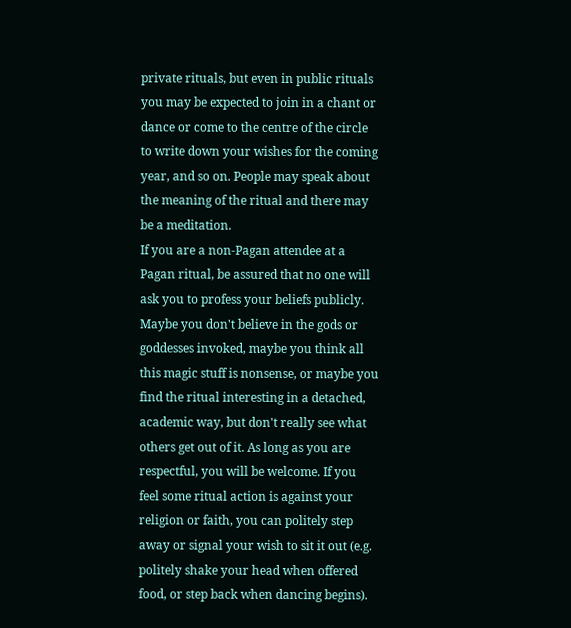private rituals, but even in public rituals you may be expected to join in a chant or dance or come to the centre of the circle to write down your wishes for the coming year, and so on. People may speak about the meaning of the ritual and there may be a meditation.
If you are a non-Pagan attendee at a Pagan ritual, be assured that no one will ask you to profess your beliefs publicly. Maybe you don't believe in the gods or goddesses invoked, maybe you think all this magic stuff is nonsense, or maybe you find the ritual interesting in a detached, academic way, but don't really see what others get out of it. As long as you are respectful, you will be welcome. If you feel some ritual action is against your religion or faith, you can politely step away or signal your wish to sit it out (e.g. politely shake your head when offered food, or step back when dancing begins).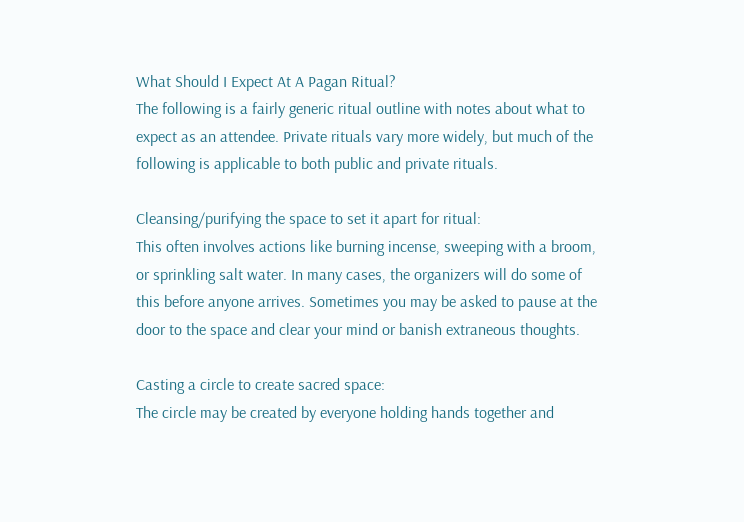What Should I Expect At A Pagan Ritual?
The following is a fairly generic ritual outline with notes about what to expect as an attendee. Private rituals vary more widely, but much of the following is applicable to both public and private rituals.

Cleansing/purifying the space to set it apart for ritual:
This often involves actions like burning incense, sweeping with a broom, or sprinkling salt water. In many cases, the organizers will do some of this before anyone arrives. Sometimes you may be asked to pause at the door to the space and clear your mind or banish extraneous thoughts.

Casting a circle to create sacred space:
The circle may be created by everyone holding hands together and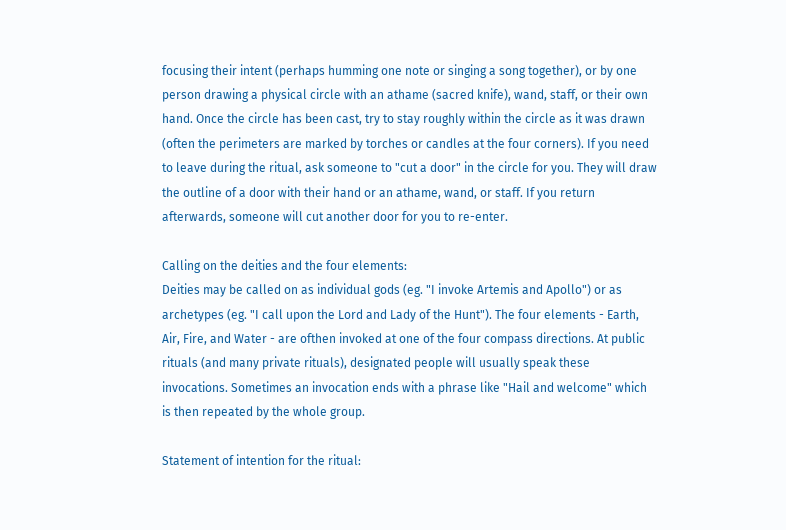focusing their intent (perhaps humming one note or singing a song together), or by one person drawing a physical circle with an athame (sacred knife), wand, staff, or their own hand. Once the circle has been cast, try to stay roughly within the circle as it was drawn (often the perimeters are marked by torches or candles at the four corners). If you need to leave during the ritual, ask someone to "cut a door" in the circle for you. They will draw the outline of a door with their hand or an athame, wand, or staff. If you return afterwards, someone will cut another door for you to re-enter.

Calling on the deities and the four elements:
Deities may be called on as individual gods (eg. "I invoke Artemis and Apollo") or as archetypes (eg. "I call upon the Lord and Lady of the Hunt"). The four elements - Earth, Air, Fire, and Water - are ofthen invoked at one of the four compass directions. At public rituals (and many private rituals), designated people will usually speak these invocations. Sometimes an invocation ends with a phrase like "Hail and welcome" which is then repeated by the whole group.

Statement of intention for the ritual: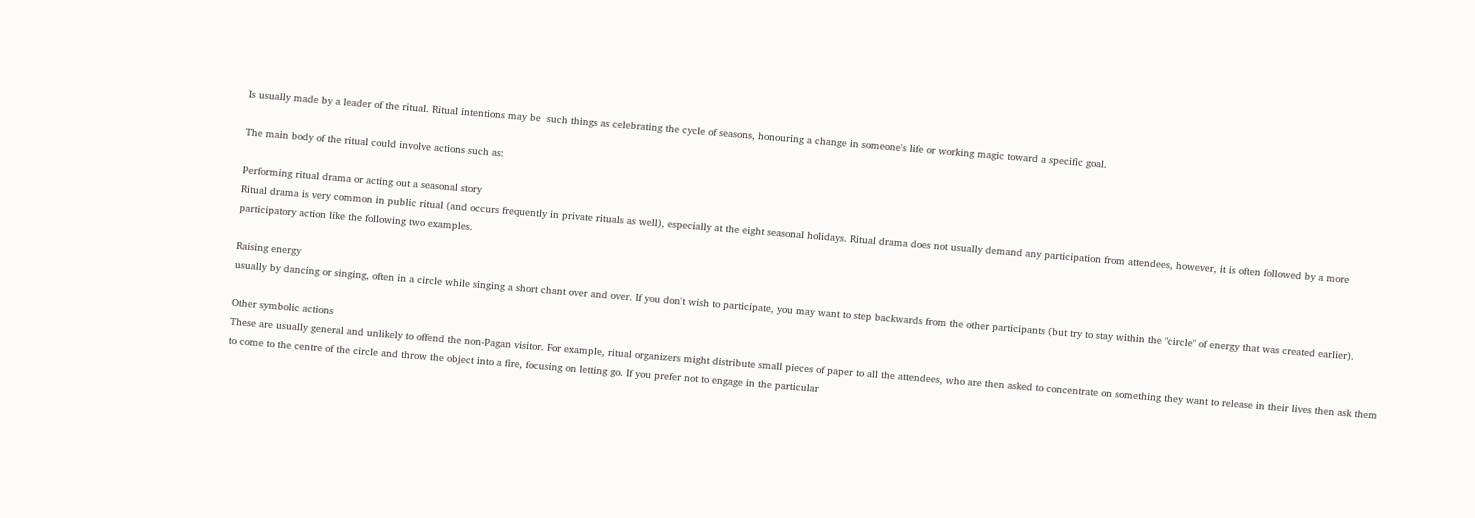Is usually made by a leader of the ritual. Ritual intentions may be  such things as celebrating the cycle of seasons, honouring a change in someone's life or working magic toward a specific goal.

The main body of the ritual could involve actions such as:

Performing ritual drama or acting out a seasonal story
Ritual drama is very common in public ritual (and occurs frequently in private rituals as well), especially at the eight seasonal holidays. Ritual drama does not usually demand any participation from attendees, however, it is often followed by a more participatory action like the following two examples.

Raising energy
usually by dancing or singing, often in a circle while singing a short chant over and over. If you don't wish to participate, you may want to step backwards from the other participants (but try to stay within the "circle" of energy that was created earlier).

Other symbolic actions
These are usually general and unlikely to offend the non-Pagan visitor. For example, ritual organizers might distribute small pieces of paper to all the attendees, who are then asked to concentrate on something they want to release in their lives then ask them to come to the centre of the circle and throw the object into a fire, focusing on letting go. If you prefer not to engage in the particular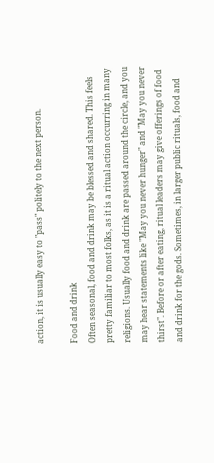action, it is usually easy to "pass" politely to the next person.

Food and drink
Often seasonal, food and drink may be blessed and shared. This feels pretty familiar to most folks, as it is a ritual action occurring in many religions. Usually food and drink are passed around the circle, and you may hear statements like "May you never hunger" and "May you never thirst". Before or after eating, ritual leaders may give offerings of food and drink for the gods. Sometimes, in larger public rituals, food and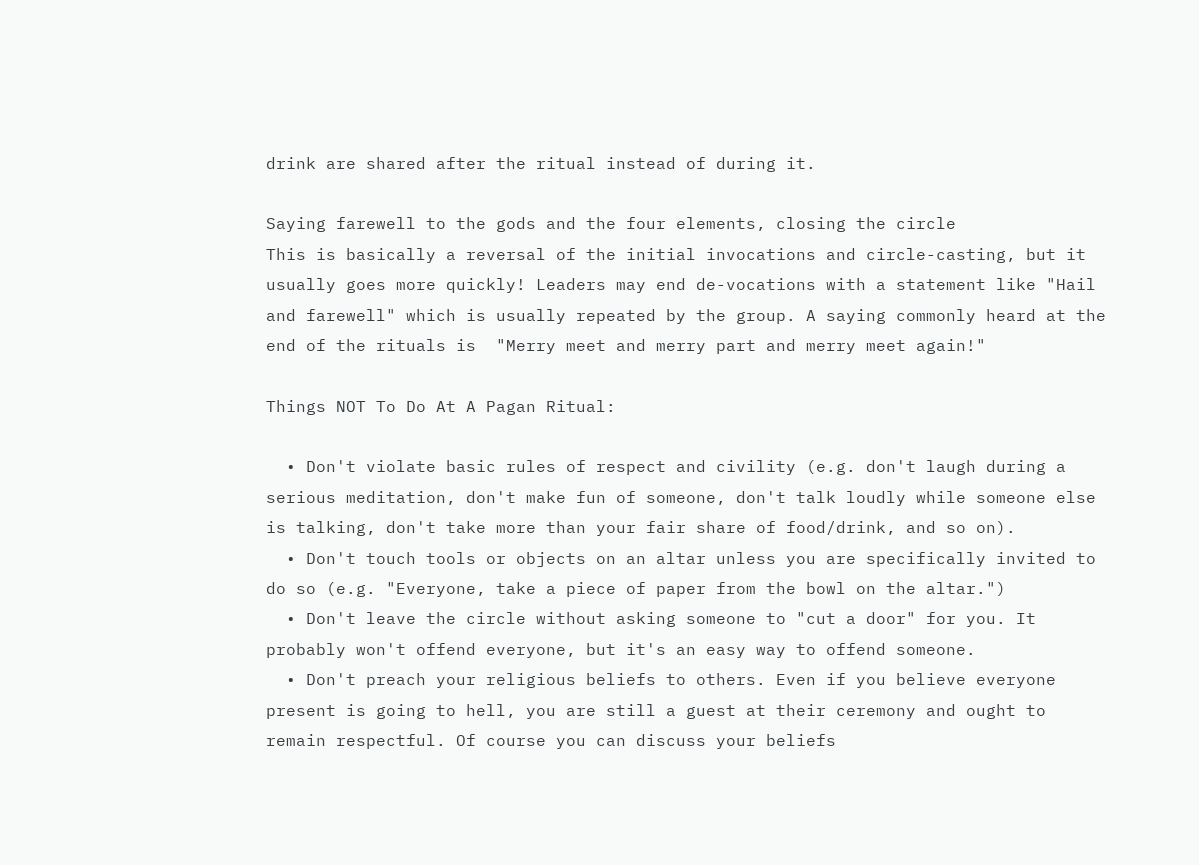drink are shared after the ritual instead of during it.

Saying farewell to the gods and the four elements, closing the circle
This is basically a reversal of the initial invocations and circle-casting, but it usually goes more quickly! Leaders may end de-vocations with a statement like "Hail and farewell" which is usually repeated by the group. A saying commonly heard at the end of the rituals is  "Merry meet and merry part and merry meet again!"

Things NOT To Do At A Pagan Ritual:

  • Don't violate basic rules of respect and civility (e.g. don't laugh during a serious meditation, don't make fun of someone, don't talk loudly while someone else is talking, don't take more than your fair share of food/drink, and so on).
  • Don't touch tools or objects on an altar unless you are specifically invited to do so (e.g. "Everyone, take a piece of paper from the bowl on the altar.")
  • Don't leave the circle without asking someone to "cut a door" for you. It probably won't offend everyone, but it's an easy way to offend someone.
  • Don't preach your religious beliefs to others. Even if you believe everyone present is going to hell, you are still a guest at their ceremony and ought to remain respectful. Of course you can discuss your beliefs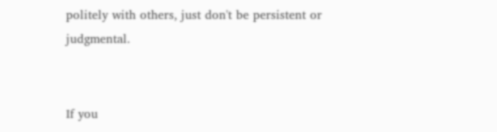politely with others, just don't be persistent or judgmental.


If you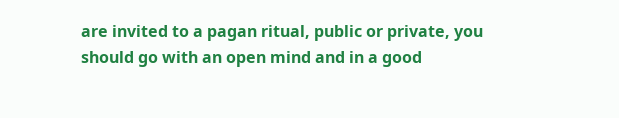are invited to a pagan ritual, public or private, you should go with an open mind and in a good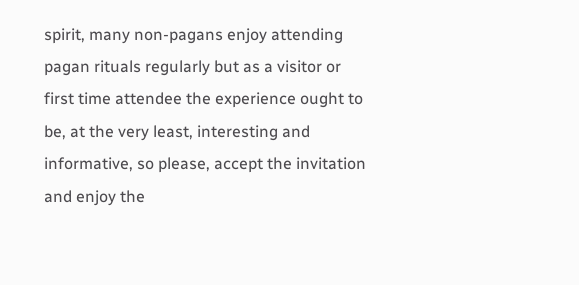spirit, many non-pagans enjoy attending pagan rituals regularly but as a visitor or first time attendee the experience ought to be, at the very least, interesting and informative, so please, accept the invitation and enjoy the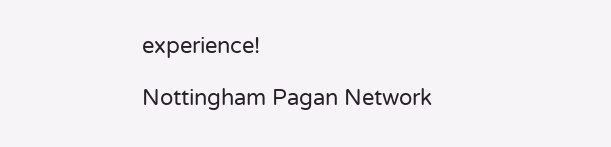experience!

Nottingham Pagan Network